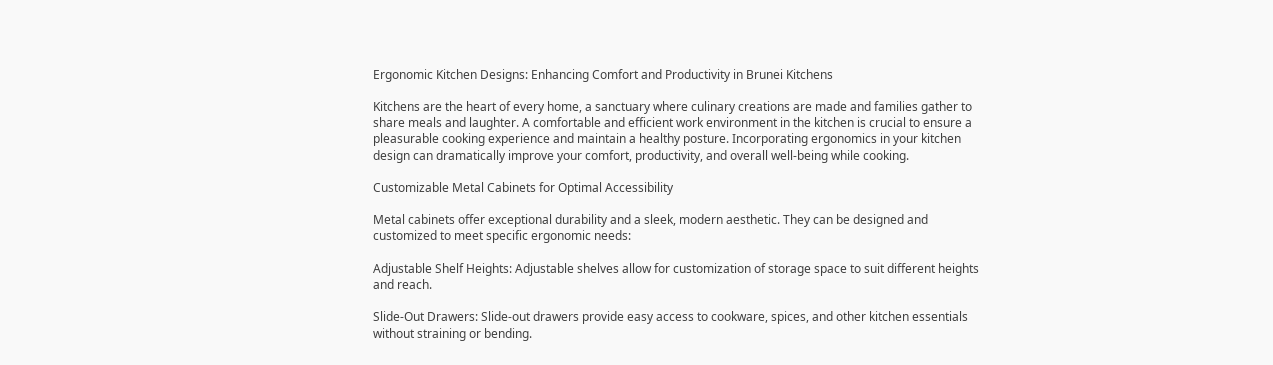Ergonomic Kitchen Designs: Enhancing Comfort and Productivity in Brunei Kitchens

Kitchens are the heart of every home, a sanctuary where culinary creations are made and families gather to share meals and laughter. A comfortable and efficient work environment in the kitchen is crucial to ensure a pleasurable cooking experience and maintain a healthy posture. Incorporating ergonomics in your kitchen design can dramatically improve your comfort, productivity, and overall well-being while cooking.

Customizable Metal Cabinets for Optimal Accessibility

Metal cabinets offer exceptional durability and a sleek, modern aesthetic. They can be designed and customized to meet specific ergonomic needs:

Adjustable Shelf Heights: Adjustable shelves allow for customization of storage space to suit different heights and reach.

Slide-Out Drawers: Slide-out drawers provide easy access to cookware, spices, and other kitchen essentials without straining or bending.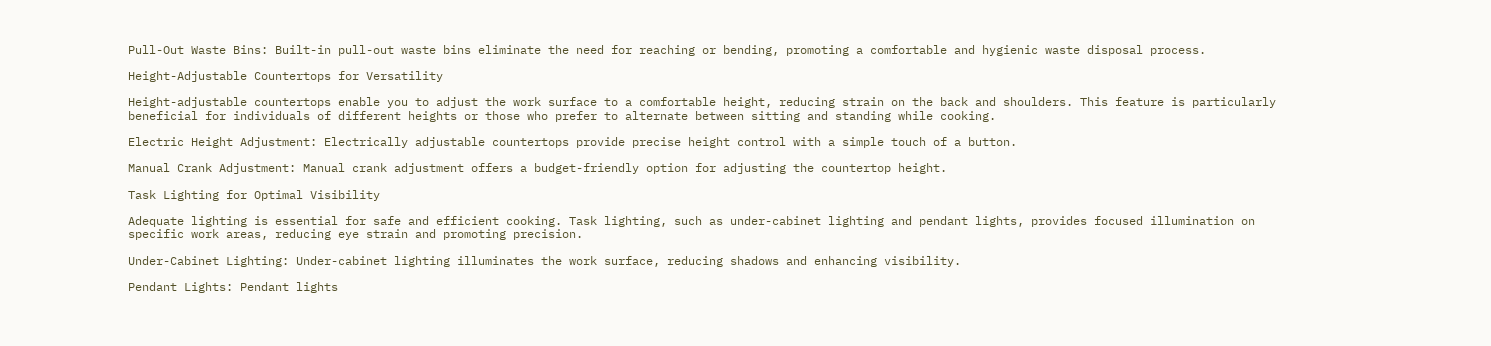Pull-Out Waste Bins: Built-in pull-out waste bins eliminate the need for reaching or bending, promoting a comfortable and hygienic waste disposal process.

Height-Adjustable Countertops for Versatility

Height-adjustable countertops enable you to adjust the work surface to a comfortable height, reducing strain on the back and shoulders. This feature is particularly beneficial for individuals of different heights or those who prefer to alternate between sitting and standing while cooking.

Electric Height Adjustment: Electrically adjustable countertops provide precise height control with a simple touch of a button.

Manual Crank Adjustment: Manual crank adjustment offers a budget-friendly option for adjusting the countertop height.

Task Lighting for Optimal Visibility

Adequate lighting is essential for safe and efficient cooking. Task lighting, such as under-cabinet lighting and pendant lights, provides focused illumination on specific work areas, reducing eye strain and promoting precision.

Under-Cabinet Lighting: Under-cabinet lighting illuminates the work surface, reducing shadows and enhancing visibility.

Pendant Lights: Pendant lights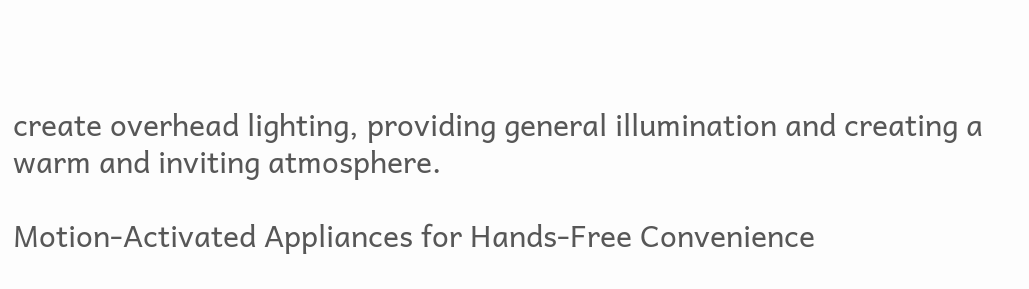create overhead lighting, providing general illumination and creating a warm and inviting atmosphere.

Motion-Activated Appliances for Hands-Free Convenience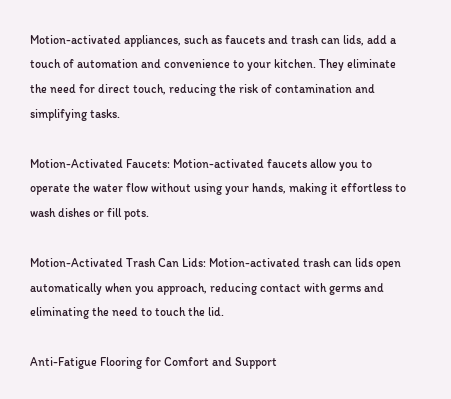Motion-activated appliances, such as faucets and trash can lids, add a touch of automation and convenience to your kitchen. They eliminate the need for direct touch, reducing the risk of contamination and simplifying tasks.

Motion-Activated Faucets: Motion-activated faucets allow you to operate the water flow without using your hands, making it effortless to wash dishes or fill pots.

Motion-Activated Trash Can Lids: Motion-activated trash can lids open automatically when you approach, reducing contact with germs and eliminating the need to touch the lid.

Anti-Fatigue Flooring for Comfort and Support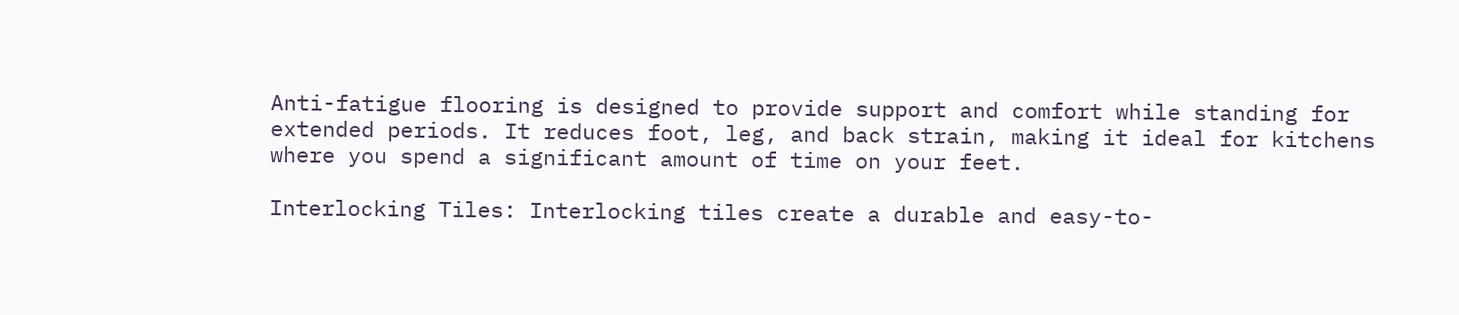Anti-fatigue flooring is designed to provide support and comfort while standing for extended periods. It reduces foot, leg, and back strain, making it ideal for kitchens where you spend a significant amount of time on your feet.

Interlocking Tiles: Interlocking tiles create a durable and easy-to-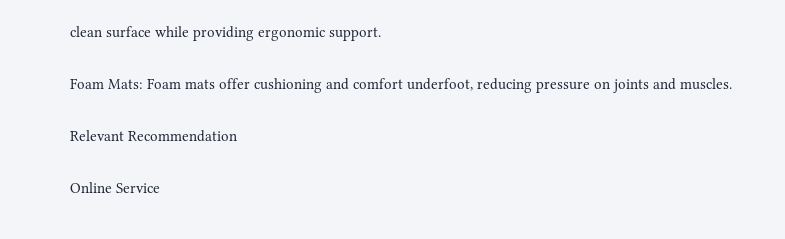clean surface while providing ergonomic support.

Foam Mats: Foam mats offer cushioning and comfort underfoot, reducing pressure on joints and muscles.

Relevant Recommendation

Online Service